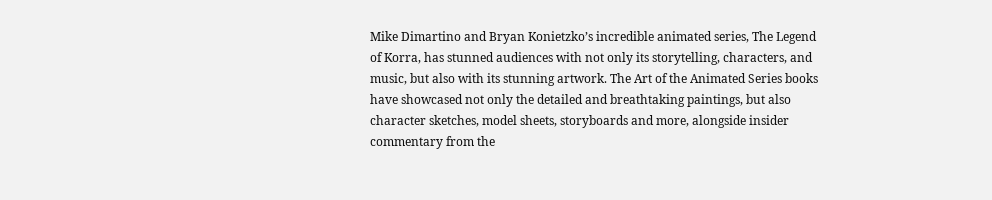Mike Dimartino and Bryan Konietzko’s incredible animated series, The Legend of Korra, has stunned audiences with not only its storytelling, characters, and music, but also with its stunning artwork. The Art of the Animated Series books have showcased not only the detailed and breathtaking paintings, but also character sketches, model sheets, storyboards and more, alongside insider commentary from the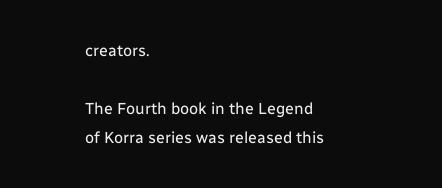creators.

The Fourth book in the Legend of Korra series was released this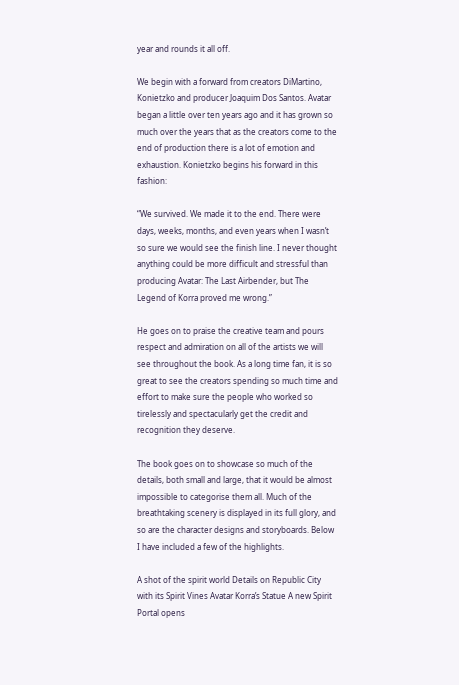year and rounds it all off.

We begin with a forward from creators DiMartino, Konietzko and producer Joaquim Dos Santos. Avatar began a little over ten years ago and it has grown so much over the years that as the creators come to the end of production there is a lot of emotion and exhaustion. Konietzko begins his forward in this fashion:

“We survived. We made it to the end. There were days, weeks, months, and even years when I wasn’t so sure we would see the finish line. I never thought anything could be more difficult and stressful than producing Avatar: The Last Airbender, but The Legend of Korra proved me wrong.”

He goes on to praise the creative team and pours respect and admiration on all of the artists we will see throughout the book. As a long time fan, it is so great to see the creators spending so much time and effort to make sure the people who worked so tirelessly and spectacularly get the credit and recognition they deserve.

The book goes on to showcase so much of the details, both small and large, that it would be almost impossible to categorise them all. Much of the breathtaking scenery is displayed in its full glory, and so are the character designs and storyboards. Below I have included a few of the highlights.

A shot of the spirit world Details on Republic City with its Spirit Vines Avatar Korra’s Statue A new Spirit Portal opens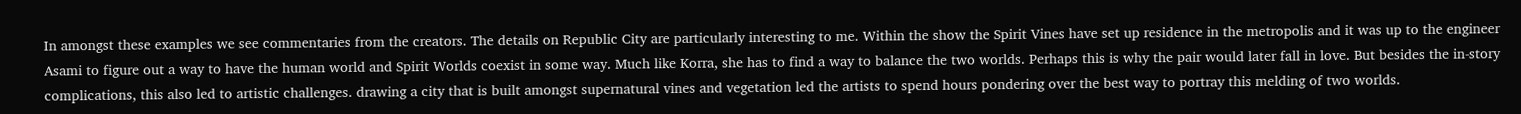In amongst these examples we see commentaries from the creators. The details on Republic City are particularly interesting to me. Within the show the Spirit Vines have set up residence in the metropolis and it was up to the engineer Asami to figure out a way to have the human world and Spirit Worlds coexist in some way. Much like Korra, she has to find a way to balance the two worlds. Perhaps this is why the pair would later fall in love. But besides the in-story complications, this also led to artistic challenges. drawing a city that is built amongst supernatural vines and vegetation led the artists to spend hours pondering over the best way to portray this melding of two worlds.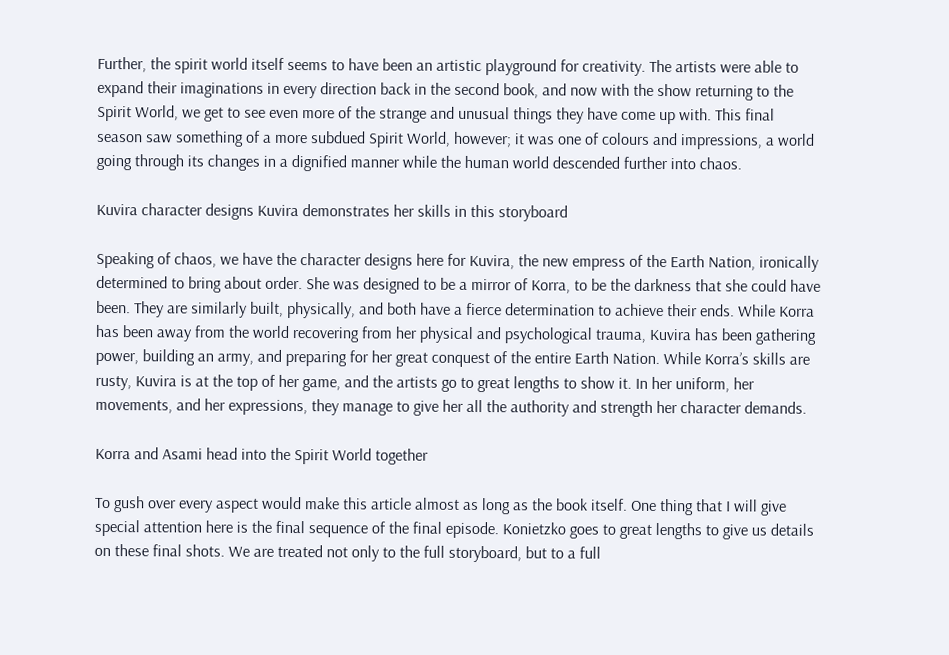Further, the spirit world itself seems to have been an artistic playground for creativity. The artists were able to expand their imaginations in every direction back in the second book, and now with the show returning to the Spirit World, we get to see even more of the strange and unusual things they have come up with. This final season saw something of a more subdued Spirit World, however; it was one of colours and impressions, a world going through its changes in a dignified manner while the human world descended further into chaos.

Kuvira character designs Kuvira demonstrates her skills in this storyboard

Speaking of chaos, we have the character designs here for Kuvira, the new empress of the Earth Nation, ironically determined to bring about order. She was designed to be a mirror of Korra, to be the darkness that she could have been. They are similarly built, physically, and both have a fierce determination to achieve their ends. While Korra has been away from the world recovering from her physical and psychological trauma, Kuvira has been gathering power, building an army, and preparing for her great conquest of the entire Earth Nation. While Korra’s skills are rusty, Kuvira is at the top of her game, and the artists go to great lengths to show it. In her uniform, her movements, and her expressions, they manage to give her all the authority and strength her character demands.

Korra and Asami head into the Spirit World together

To gush over every aspect would make this article almost as long as the book itself. One thing that I will give special attention here is the final sequence of the final episode. Konietzko goes to great lengths to give us details on these final shots. We are treated not only to the full storyboard, but to a full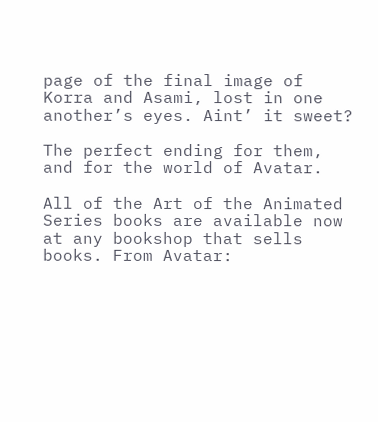page of the final image of Korra and Asami, lost in one another’s eyes. Aint’ it sweet?

The perfect ending for them, and for the world of Avatar.

All of the Art of the Animated Series books are available now at any bookshop that sells books. From Avatar: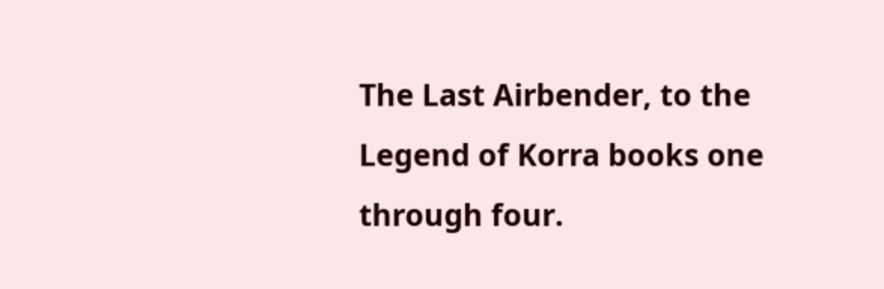The Last Airbender, to the Legend of Korra books one through four.